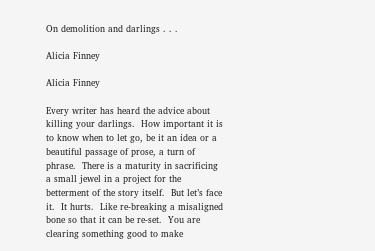On demolition and darlings . . .

Alicia Finney

Alicia Finney

Every writer has heard the advice about killing your darlings.  How important it is to know when to let go, be it an idea or a beautiful passage of prose, a turn of phrase.  There is a maturity in sacrificing a small jewel in a project for the betterment of the story itself.  But let’s face it.  It hurts.  Like re-breaking a misaligned bone so that it can be re-set.  You are clearing something good to make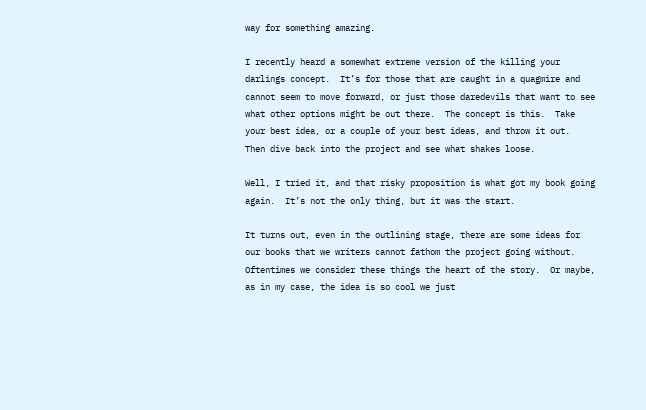way for something amazing.

I recently heard a somewhat extreme version of the killing your darlings concept.  It’s for those that are caught in a quagmire and cannot seem to move forward, or just those daredevils that want to see what other options might be out there.  The concept is this.  Take your best idea, or a couple of your best ideas, and throw it out.  Then dive back into the project and see what shakes loose.

Well, I tried it, and that risky proposition is what got my book going again.  It’s not the only thing, but it was the start.

It turns out, even in the outlining stage, there are some ideas for our books that we writers cannot fathom the project going without.  Oftentimes we consider these things the heart of the story.  Or maybe, as in my case, the idea is so cool we just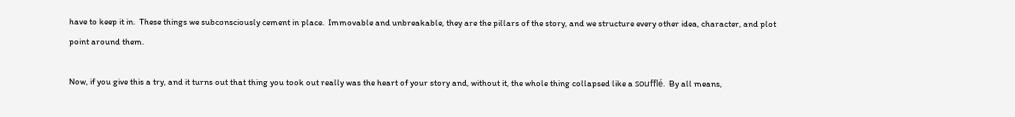have to keep it in.  These things we subconsciously cement in place.  Immovable and unbreakable, they are the pillars of the story, and we structure every other idea, character, and plot point around them.

Now, if you give this a try, and it turns out that thing you took out really was the heart of your story and, without it, the whole thing collapsed like a soufflé.  By all means,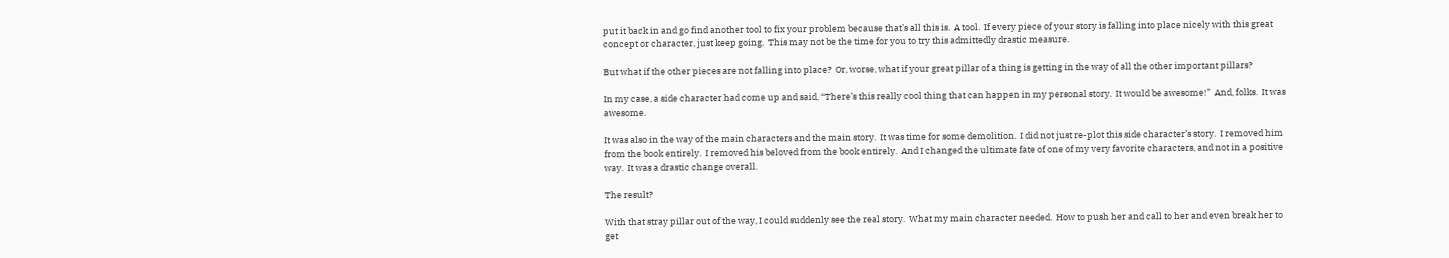put it back in and go find another tool to fix your problem because that’s all this is.  A tool.  If every piece of your story is falling into place nicely with this great concept or character, just keep going.  This may not be the time for you to try this admittedly drastic measure.

But what if the other pieces are not falling into place?  Or, worse, what if your great pillar of a thing is getting in the way of all the other important pillars?

In my case, a side character had come up and said, “There’s this really cool thing that can happen in my personal story.  It would be awesome!”  And, folks.  It was awesome.

It was also in the way of the main characters and the main story.  It was time for some demolition.  I did not just re-plot this side character’s story.  I removed him from the book entirely.  I removed his beloved from the book entirely.  And I changed the ultimate fate of one of my very favorite characters, and not in a positive way.  It was a drastic change overall.

The result?

With that stray pillar out of the way, I could suddenly see the real story.  What my main character needed.  How to push her and call to her and even break her to get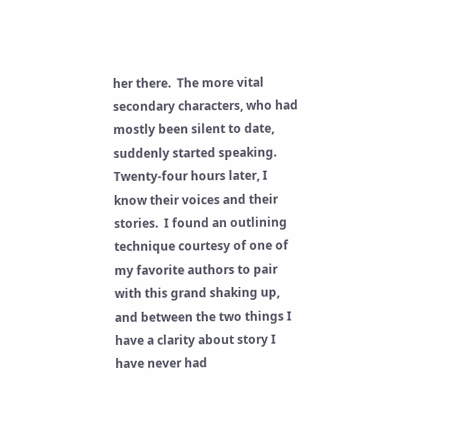her there.  The more vital secondary characters, who had mostly been silent to date, suddenly started speaking.  Twenty-four hours later, I know their voices and their stories.  I found an outlining technique courtesy of one of my favorite authors to pair with this grand shaking up, and between the two things I have a clarity about story I have never had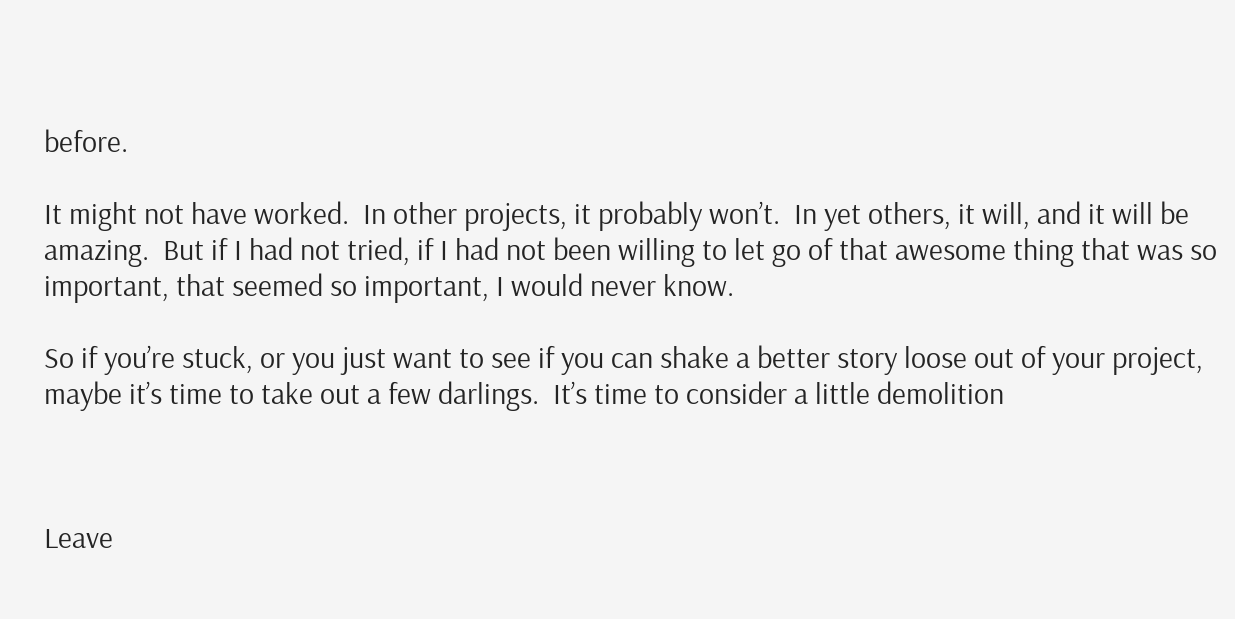before.

It might not have worked.  In other projects, it probably won’t.  In yet others, it will, and it will be amazing.  But if I had not tried, if I had not been willing to let go of that awesome thing that was so important, that seemed so important, I would never know.

So if you’re stuck, or you just want to see if you can shake a better story loose out of your project, maybe it’s time to take out a few darlings.  It’s time to consider a little demolition



Leave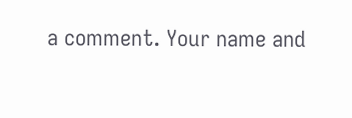a comment. Your name and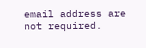email address are not required.